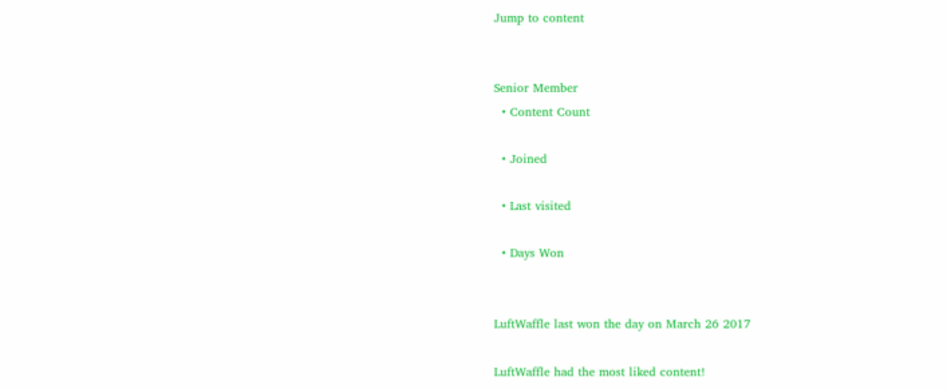Jump to content


Senior Member
  • Content Count

  • Joined

  • Last visited

  • Days Won


LuftWaffle last won the day on March 26 2017

LuftWaffle had the most liked content!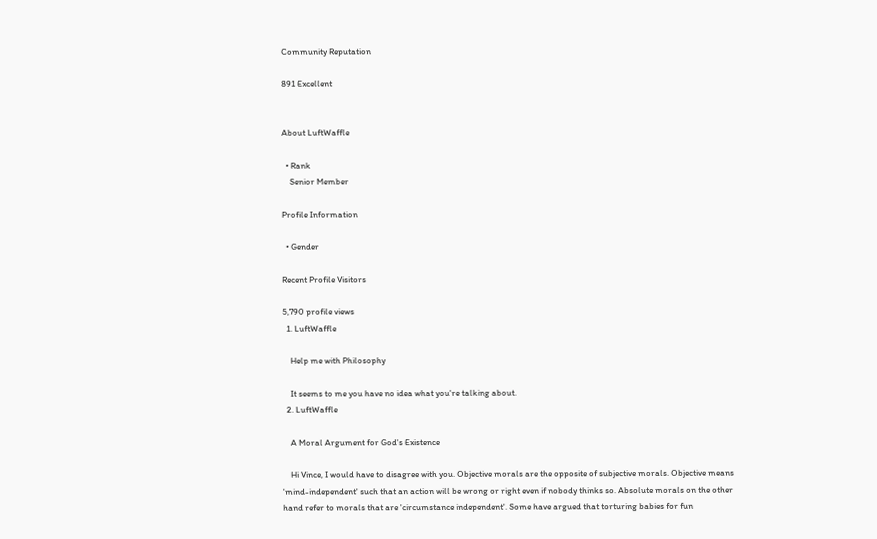Community Reputation

891 Excellent


About LuftWaffle

  • Rank
    Senior Member

Profile Information

  • Gender

Recent Profile Visitors

5,790 profile views
  1. LuftWaffle

    Help me with Philosophy

    It seems to me you have no idea what you're talking about.
  2. LuftWaffle

    A Moral Argument for God's Existence

    Hi Vince, I would have to disagree with you. Objective morals are the opposite of subjective morals. Objective means 'mind-independent' such that an action will be wrong or right even if nobody thinks so. Absolute morals on the other hand refer to morals that are 'circumstance independent'. Some have argued that torturing babies for fun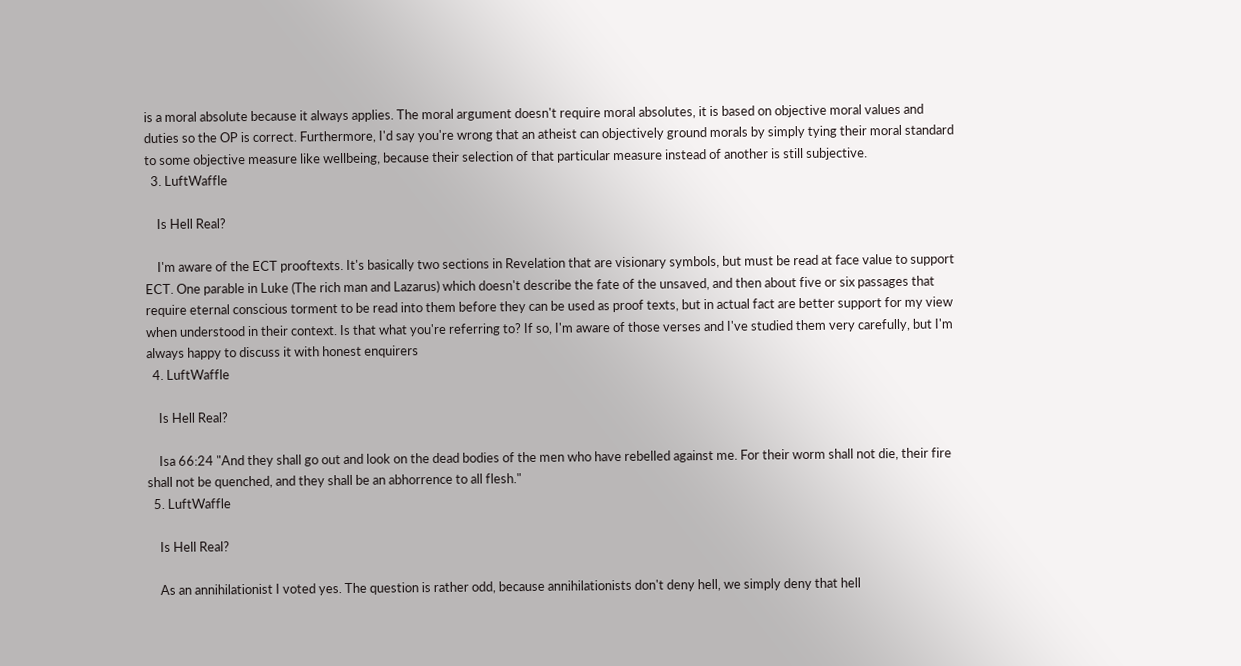is a moral absolute because it always applies. The moral argument doesn't require moral absolutes, it is based on objective moral values and duties so the OP is correct. Furthermore, I'd say you're wrong that an atheist can objectively ground morals by simply tying their moral standard to some objective measure like wellbeing, because their selection of that particular measure instead of another is still subjective.
  3. LuftWaffle

    Is Hell Real?

    I'm aware of the ECT prooftexts. It's basically two sections in Revelation that are visionary symbols, but must be read at face value to support ECT. One parable in Luke (The rich man and Lazarus) which doesn't describe the fate of the unsaved, and then about five or six passages that require eternal conscious torment to be read into them before they can be used as proof texts, but in actual fact are better support for my view when understood in their context. Is that what you're referring to? If so, I'm aware of those verses and I've studied them very carefully, but I'm always happy to discuss it with honest enquirers
  4. LuftWaffle

    Is Hell Real?

    Isa 66:24 "And they shall go out and look on the dead bodies of the men who have rebelled against me. For their worm shall not die, their fire shall not be quenched, and they shall be an abhorrence to all flesh."
  5. LuftWaffle

    Is Hell Real?

    As an annihilationist I voted yes. The question is rather odd, because annihilationists don't deny hell, we simply deny that hell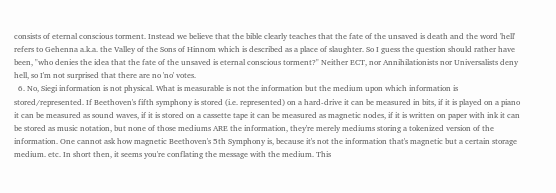consists of eternal conscious torment. Instead we believe that the bible clearly teaches that the fate of the unsaved is death and the word 'hell' refers to Gehenna a.k.a. the Valley of the Sons of Hinnom which is described as a place of slaughter. So I guess the question should rather have been, "who denies the idea that the fate of the unsaved is eternal conscious torment?" Neither ECT, nor Annihilationists nor Universalists deny hell, so I'm not surprised that there are no 'no' votes.
  6. No, Siegi information is not physical. What is measurable is not the information but the medium upon which information is stored/represented. If Beethoven's fifth symphony is stored (i.e. represented) on a hard-drive it can be measured in bits, if it is played on a piano it can be measured as sound waves, if it is stored on a cassette tape it can be measured as magnetic nodes, if it is written on paper with ink it can be stored as music notation, but none of those mediums ARE the information, they're merely mediums storing a tokenized version of the information. One cannot ask how magnetic Beethoven's 5th Symphony is, because it's not the information that's magnetic but a certain storage medium. etc. In short then, it seems you're conflating the message with the medium. This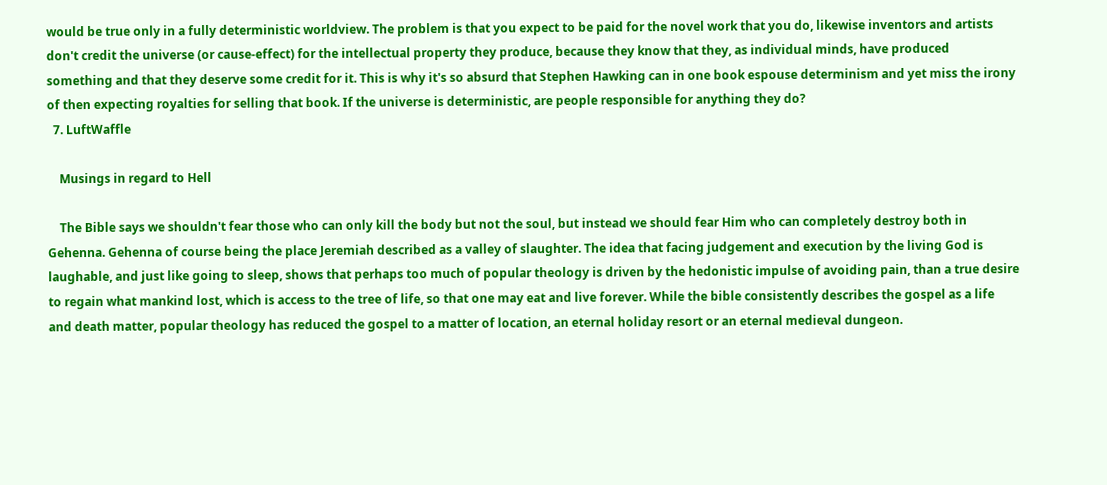would be true only in a fully deterministic worldview. The problem is that you expect to be paid for the novel work that you do, likewise inventors and artists don't credit the universe (or cause-effect) for the intellectual property they produce, because they know that they, as individual minds, have produced something and that they deserve some credit for it. This is why it's so absurd that Stephen Hawking can in one book espouse determinism and yet miss the irony of then expecting royalties for selling that book. If the universe is deterministic, are people responsible for anything they do?
  7. LuftWaffle

    Musings in regard to Hell

    The Bible says we shouldn't fear those who can only kill the body but not the soul, but instead we should fear Him who can completely destroy both in Gehenna. Gehenna of course being the place Jeremiah described as a valley of slaughter. The idea that facing judgement and execution by the living God is laughable, and just like going to sleep, shows that perhaps too much of popular theology is driven by the hedonistic impulse of avoiding pain, than a true desire to regain what mankind lost, which is access to the tree of life, so that one may eat and live forever. While the bible consistently describes the gospel as a life and death matter, popular theology has reduced the gospel to a matter of location, an eternal holiday resort or an eternal medieval dungeon.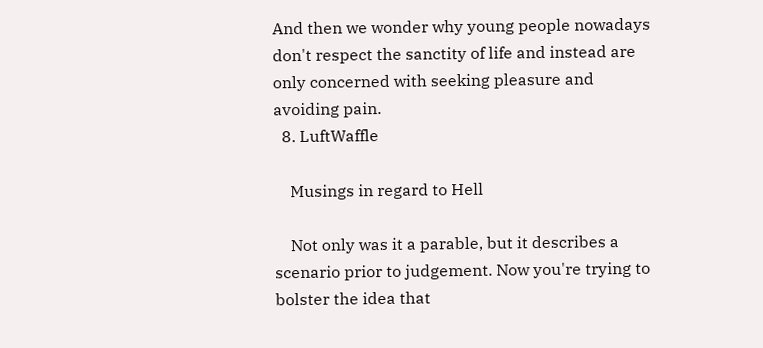And then we wonder why young people nowadays don't respect the sanctity of life and instead are only concerned with seeking pleasure and avoiding pain.
  8. LuftWaffle

    Musings in regard to Hell

    Not only was it a parable, but it describes a scenario prior to judgement. Now you're trying to bolster the idea that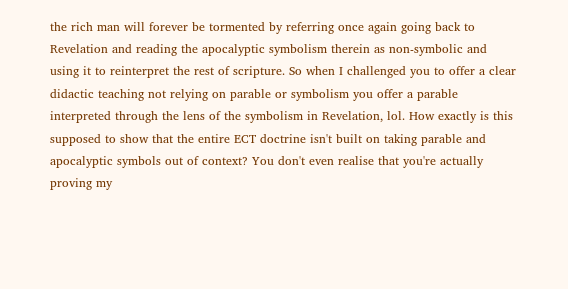the rich man will forever be tormented by referring once again going back to Revelation and reading the apocalyptic symbolism therein as non-symbolic and using it to reinterpret the rest of scripture. So when I challenged you to offer a clear didactic teaching not relying on parable or symbolism you offer a parable interpreted through the lens of the symbolism in Revelation, lol. How exactly is this supposed to show that the entire ECT doctrine isn't built on taking parable and apocalyptic symbols out of context? You don't even realise that you're actually proving my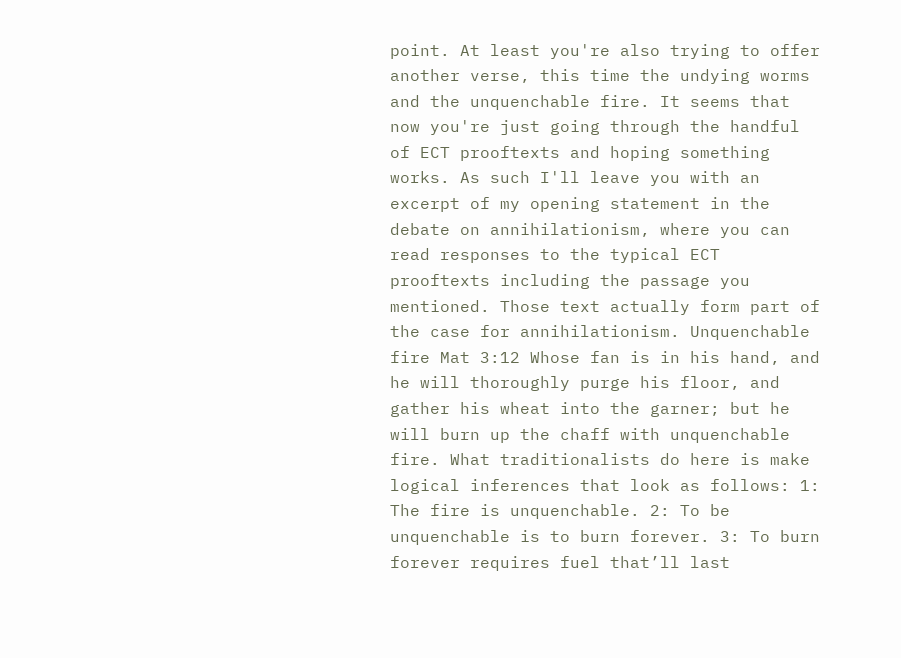point. At least you're also trying to offer another verse, this time the undying worms and the unquenchable fire. It seems that now you're just going through the handful of ECT prooftexts and hoping something works. As such I'll leave you with an excerpt of my opening statement in the debate on annihilationism, where you can read responses to the typical ECT prooftexts including the passage you mentioned. Those text actually form part of the case for annihilationism. Unquenchable fire Mat 3:12 Whose fan is in his hand, and he will thoroughly purge his floor, and gather his wheat into the garner; but he will burn up the chaff with unquenchable fire. What traditionalists do here is make logical inferences that look as follows: 1: The fire is unquenchable. 2: To be unquenchable is to burn forever. 3: To burn forever requires fuel that’ll last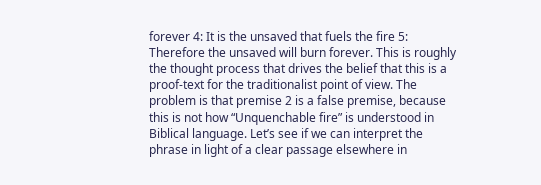forever 4: It is the unsaved that fuels the fire 5: Therefore the unsaved will burn forever. This is roughly the thought process that drives the belief that this is a proof-text for the traditionalist point of view. The problem is that premise 2 is a false premise, because this is not how “Unquenchable fire” is understood in Biblical language. Let’s see if we can interpret the phrase in light of a clear passage elsewhere in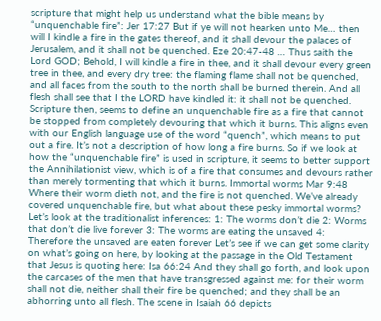scripture that might help us understand what the bible means by “unquenchable fire”: Jer 17:27 But if ye will not hearken unto Me… then will I kindle a fire in the gates thereof, and it shall devour the palaces of Jerusalem, and it shall not be quenched. Eze 20:47-48 … Thus saith the Lord GOD; Behold, I will kindle a fire in thee, and it shall devour every green tree in thee, and every dry tree: the flaming flame shall not be quenched, and all faces from the south to the north shall be burned therein. And all flesh shall see that I the LORD have kindled it: it shall not be quenched. Scripture then, seems to define an unquenchable fire as a fire that cannot be stopped from completely devouring that which it burns. This aligns even with our English language use of the word “quench”, which means to put out a fire. It’s not a description of how long a fire burns. So if we look at how the “unquenchable fire” is used in scripture, it seems to better support the Annihilationist view, which is of a fire that consumes and devours rather than merely tormenting that which it burns. Immortal worms Mar 9:48 Where their worm dieth not, and the fire is not quenched. We’ve already covered unquenchable fire, but what about these pesky immortal worms? Let’s look at the traditionalist inferences: 1: The worms don’t die 2: Worms that don’t die live forever 3: The worms are eating the unsaved 4: Therefore the unsaved are eaten forever Let’s see if we can get some clarity on what’s going on here, by looking at the passage in the Old Testament that Jesus is quoting here: Isa 66:24 And they shall go forth, and look upon the carcases of the men that have transgressed against me: for their worm shall not die, neither shall their fire be quenched; and they shall be an abhorring unto all flesh. The scene in Isaiah 66 depicts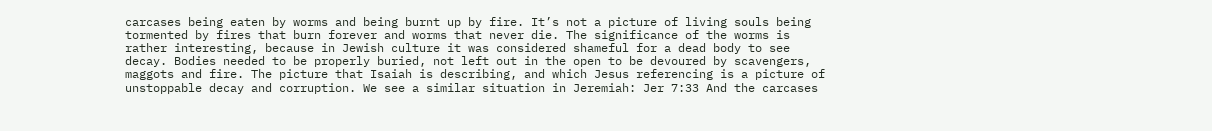carcases being eaten by worms and being burnt up by fire. It’s not a picture of living souls being tormented by fires that burn forever and worms that never die. The significance of the worms is rather interesting, because in Jewish culture it was considered shameful for a dead body to see decay. Bodies needed to be properly buried, not left out in the open to be devoured by scavengers, maggots and fire. The picture that Isaiah is describing, and which Jesus referencing is a picture of unstoppable decay and corruption. We see a similar situation in Jeremiah: Jer 7:33 And the carcases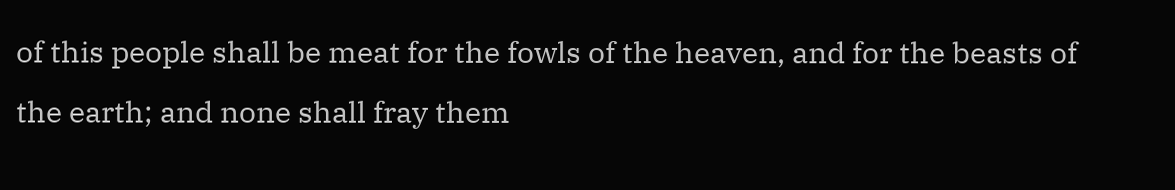of this people shall be meat for the fowls of the heaven, and for the beasts of the earth; and none shall fray them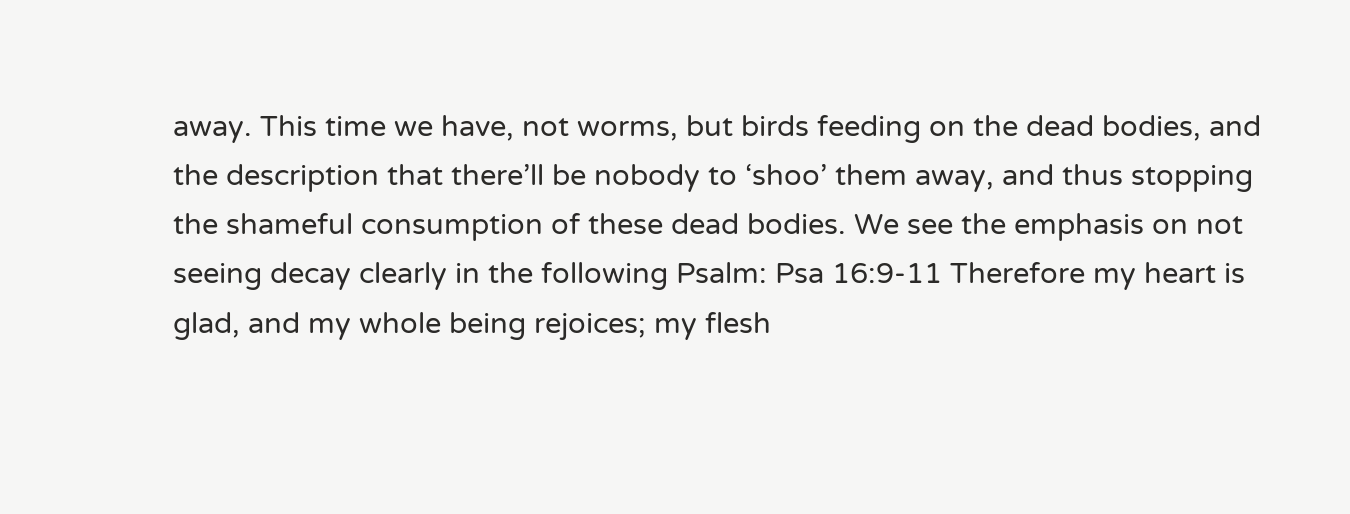away. This time we have, not worms, but birds feeding on the dead bodies, and the description that there’ll be nobody to ‘shoo’ them away, and thus stopping the shameful consumption of these dead bodies. We see the emphasis on not seeing decay clearly in the following Psalm: Psa 16:9-11 Therefore my heart is glad, and my whole being rejoices; my flesh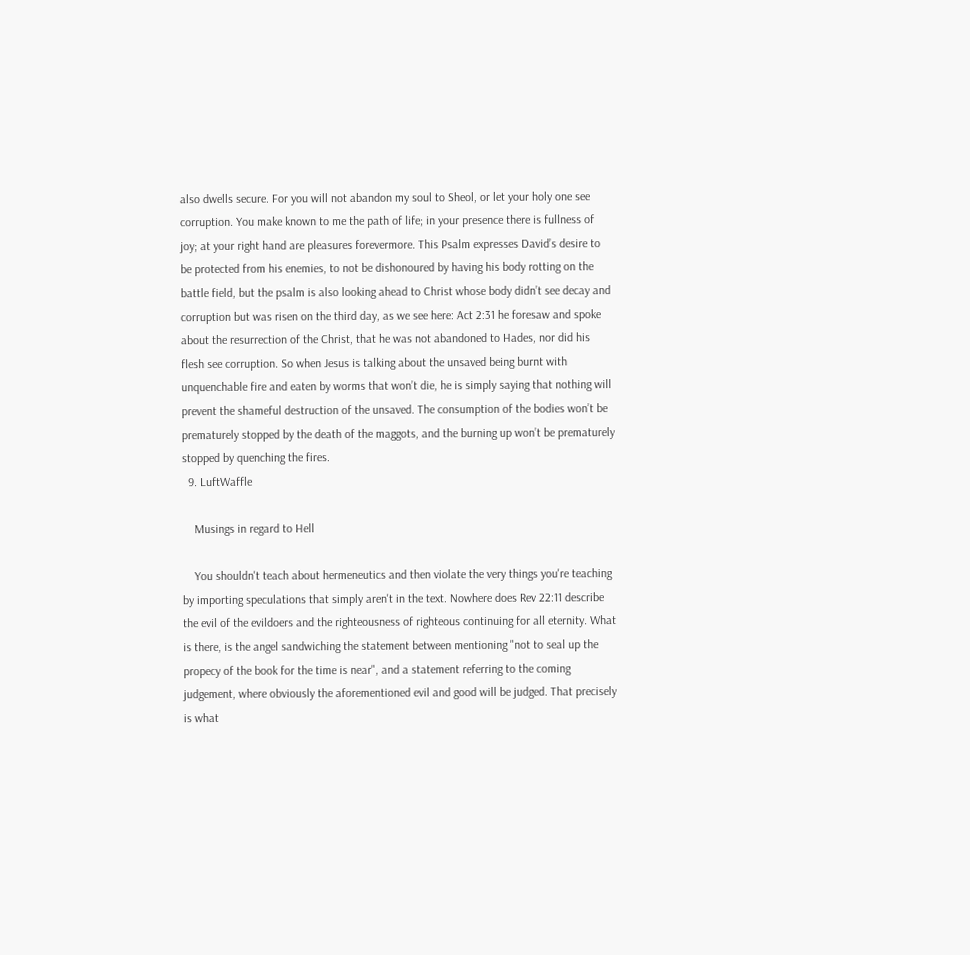also dwells secure. For you will not abandon my soul to Sheol, or let your holy one see corruption. You make known to me the path of life; in your presence there is fullness of joy; at your right hand are pleasures forevermore. This Psalm expresses David’s desire to be protected from his enemies, to not be dishonoured by having his body rotting on the battle field, but the psalm is also looking ahead to Christ whose body didn’t see decay and corruption but was risen on the third day, as we see here: Act 2:31 he foresaw and spoke about the resurrection of the Christ, that he was not abandoned to Hades, nor did his flesh see corruption. So when Jesus is talking about the unsaved being burnt with unquenchable fire and eaten by worms that won’t die, he is simply saying that nothing will prevent the shameful destruction of the unsaved. The consumption of the bodies won’t be prematurely stopped by the death of the maggots, and the burning up won’t be prematurely stopped by quenching the fires.
  9. LuftWaffle

    Musings in regard to Hell

    You shouldn't teach about hermeneutics and then violate the very things you're teaching by importing speculations that simply aren't in the text. Nowhere does Rev 22:11 describe the evil of the evildoers and the righteousness of righteous continuing for all eternity. What is there, is the angel sandwiching the statement between mentioning "not to seal up the propecy of the book for the time is near", and a statement referring to the coming judgement, where obviously the aforementioned evil and good will be judged. That precisely is what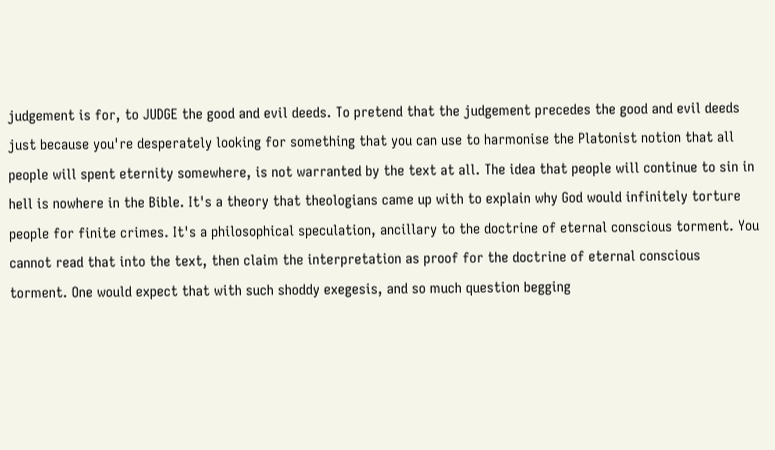judgement is for, to JUDGE the good and evil deeds. To pretend that the judgement precedes the good and evil deeds just because you're desperately looking for something that you can use to harmonise the Platonist notion that all people will spent eternity somewhere, is not warranted by the text at all. The idea that people will continue to sin in hell is nowhere in the Bible. It's a theory that theologians came up with to explain why God would infinitely torture people for finite crimes. It's a philosophical speculation, ancillary to the doctrine of eternal conscious torment. You cannot read that into the text, then claim the interpretation as proof for the doctrine of eternal conscious torment. One would expect that with such shoddy exegesis, and so much question begging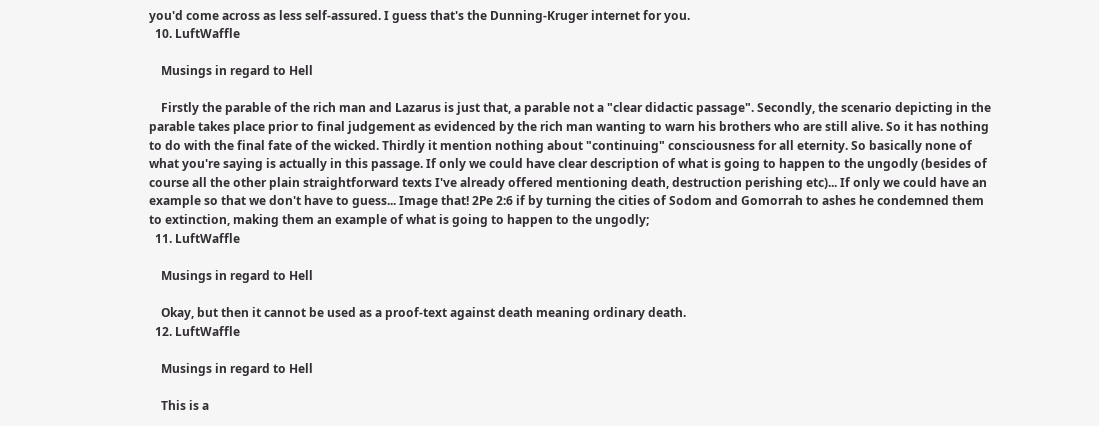you'd come across as less self-assured. I guess that's the Dunning-Kruger internet for you.
  10. LuftWaffle

    Musings in regard to Hell

    Firstly the parable of the rich man and Lazarus is just that, a parable not a "clear didactic passage". Secondly, the scenario depicting in the parable takes place prior to final judgement as evidenced by the rich man wanting to warn his brothers who are still alive. So it has nothing to do with the final fate of the wicked. Thirdly it mention nothing about "continuing" consciousness for all eternity. So basically none of what you're saying is actually in this passage. If only we could have clear description of what is going to happen to the ungodly (besides of course all the other plain straightforward texts I've already offered mentioning death, destruction perishing etc)... If only we could have an example so that we don't have to guess... Image that! 2Pe 2:6 if by turning the cities of Sodom and Gomorrah to ashes he condemned them to extinction, making them an example of what is going to happen to the ungodly;
  11. LuftWaffle

    Musings in regard to Hell

    Okay, but then it cannot be used as a proof-text against death meaning ordinary death.
  12. LuftWaffle

    Musings in regard to Hell

    This is a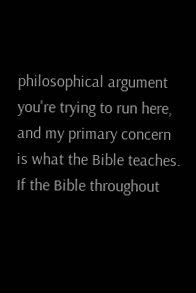philosophical argument you're trying to run here, and my primary concern is what the Bible teaches. If the Bible throughout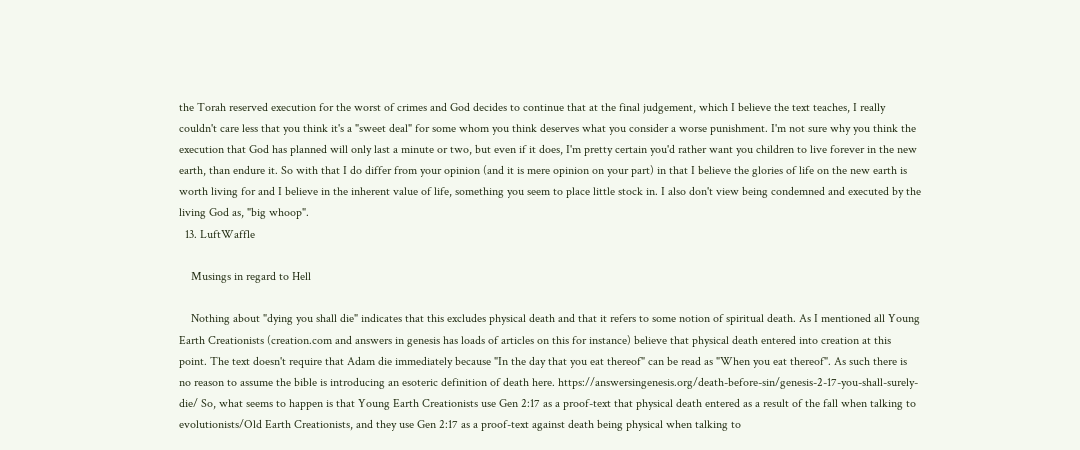the Torah reserved execution for the worst of crimes and God decides to continue that at the final judgement, which I believe the text teaches, I really couldn't care less that you think it's a "sweet deal" for some whom you think deserves what you consider a worse punishment. I'm not sure why you think the execution that God has planned will only last a minute or two, but even if it does, I'm pretty certain you'd rather want you children to live forever in the new earth, than endure it. So with that I do differ from your opinion (and it is mere opinion on your part) in that I believe the glories of life on the new earth is worth living for and I believe in the inherent value of life, something you seem to place little stock in. I also don't view being condemned and executed by the living God as, "big whoop".
  13. LuftWaffle

    Musings in regard to Hell

    Nothing about "dying you shall die" indicates that this excludes physical death and that it refers to some notion of spiritual death. As I mentioned all Young Earth Creationists (creation.com and answers in genesis has loads of articles on this for instance) believe that physical death entered into creation at this point. The text doesn't require that Adam die immediately because "In the day that you eat thereof" can be read as "When you eat thereof". As such there is no reason to assume the bible is introducing an esoteric definition of death here. https://answersingenesis.org/death-before-sin/genesis-2-17-you-shall-surely-die/ So, what seems to happen is that Young Earth Creationists use Gen 2:17 as a proof-text that physical death entered as a result of the fall when talking to evolutionists/Old Earth Creationists, and they use Gen 2:17 as a proof-text against death being physical when talking to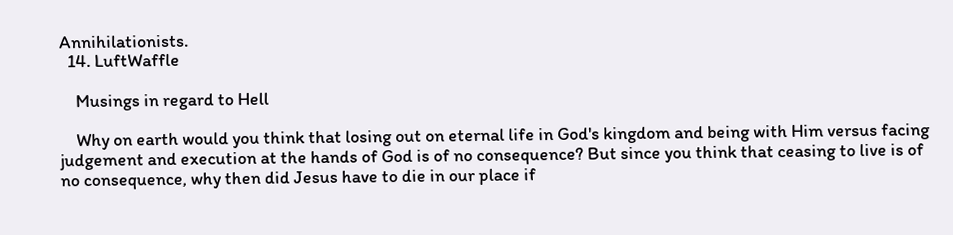Annihilationists.
  14. LuftWaffle

    Musings in regard to Hell

    Why on earth would you think that losing out on eternal life in God's kingdom and being with Him versus facing judgement and execution at the hands of God is of no consequence? But since you think that ceasing to live is of no consequence, why then did Jesus have to die in our place if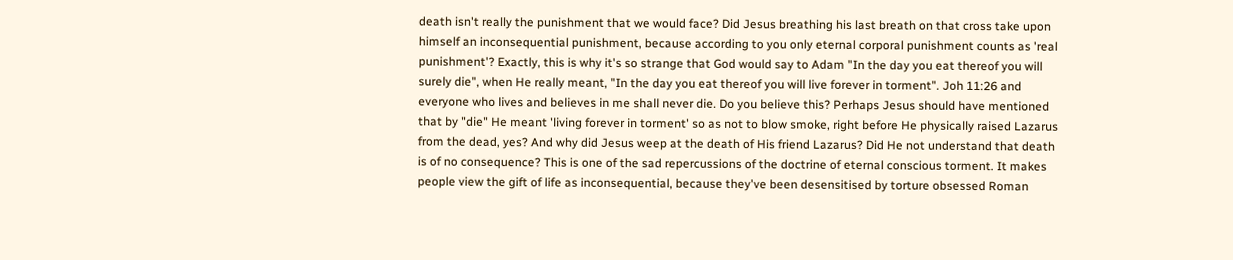death isn't really the punishment that we would face? Did Jesus breathing his last breath on that cross take upon himself an inconsequential punishment, because according to you only eternal corporal punishment counts as 'real punishment'? Exactly, this is why it's so strange that God would say to Adam "In the day you eat thereof you will surely die", when He really meant, "In the day you eat thereof you will live forever in torment". Joh 11:26 and everyone who lives and believes in me shall never die. Do you believe this? Perhaps Jesus should have mentioned that by "die" He meant 'living forever in torment' so as not to blow smoke, right before He physically raised Lazarus from the dead, yes? And why did Jesus weep at the death of His friend Lazarus? Did He not understand that death is of no consequence? This is one of the sad repercussions of the doctrine of eternal conscious torment. It makes people view the gift of life as inconsequential, because they've been desensitised by torture obsessed Roman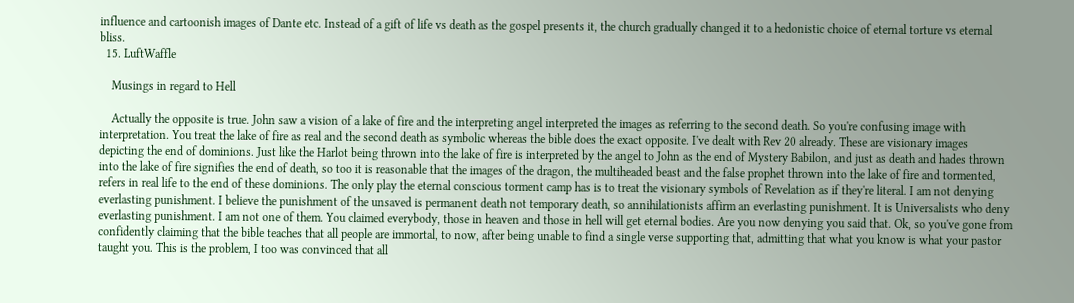influence and cartoonish images of Dante etc. Instead of a gift of life vs death as the gospel presents it, the church gradually changed it to a hedonistic choice of eternal torture vs eternal bliss.
  15. LuftWaffle

    Musings in regard to Hell

    Actually the opposite is true. John saw a vision of a lake of fire and the interpreting angel interpreted the images as referring to the second death. So you're confusing image with interpretation. You treat the lake of fire as real and the second death as symbolic whereas the bible does the exact opposite. I've dealt with Rev 20 already. These are visionary images depicting the end of dominions. Just like the Harlot being thrown into the lake of fire is interpreted by the angel to John as the end of Mystery Babilon, and just as death and hades thrown into the lake of fire signifies the end of death, so too it is reasonable that the images of the dragon, the multiheaded beast and the false prophet thrown into the lake of fire and tormented, refers in real life to the end of these dominions. The only play the eternal conscious torment camp has is to treat the visionary symbols of Revelation as if they're literal. I am not denying everlasting punishment. I believe the punishment of the unsaved is permanent death not temporary death, so annihilationists affirm an everlasting punishment. It is Universalists who deny everlasting punishment. I am not one of them. You claimed everybody, those in heaven and those in hell will get eternal bodies. Are you now denying you said that. Ok, so you've gone from confidently claiming that the bible teaches that all people are immortal, to now, after being unable to find a single verse supporting that, admitting that what you know is what your pastor taught you. This is the problem, I too was convinced that all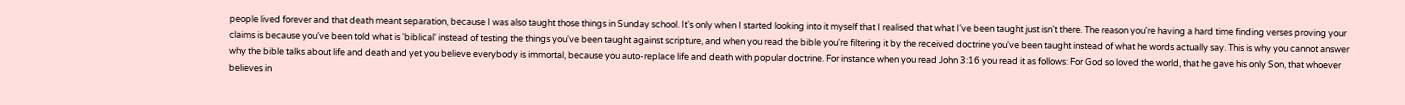people lived forever and that death meant separation, because I was also taught those things in Sunday school. It's only when I started looking into it myself that I realised that what I've been taught just isn't there. The reason you're having a hard time finding verses proving your claims is because you've been told what is 'biblical' instead of testing the things you've been taught against scripture, and when you read the bible you're filtering it by the received doctrine you've been taught instead of what he words actually say. This is why you cannot answer why the bible talks about life and death and yet you believe everybody is immortal, because you auto-replace life and death with popular doctrine. For instance when you read John 3:16 you read it as follows: For God so loved the world, that he gave his only Son, that whoever believes in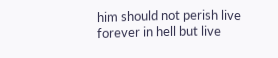him should not perish live forever in hell but live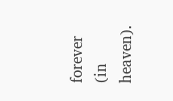forever (in heaven).